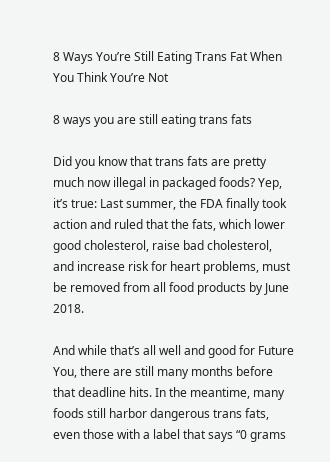8 Ways You’re Still Eating Trans Fat When You Think You’re Not

8 ways you are still eating trans fats

Did you know that trans fats are pretty much now illegal in packaged foods? Yep, it’s true: Last summer, the FDA finally took action and ruled that the fats, which lower good cholesterol, raise bad cholesterol, and increase risk for heart problems, must be removed from all food products by June 2018.

And while that’s all well and good for Future You, there are still many months before that deadline hits. In the meantime, many foods still harbor dangerous trans fats, even those with a label that says “0 grams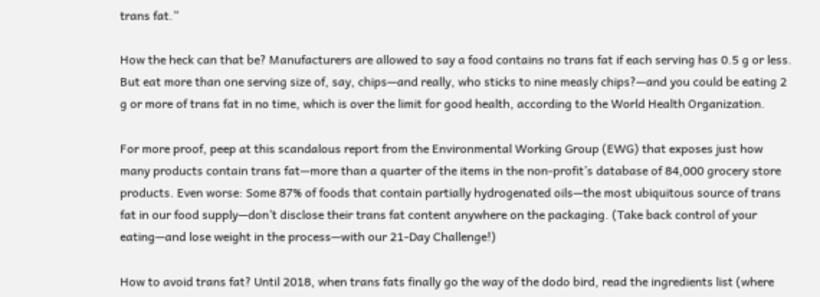trans fat.”

How the heck can that be? Manufacturers are allowed to say a food contains no trans fat if each serving has 0.5 g or less. But eat more than one serving size of, say, chips—and really, who sticks to nine measly chips?—and you could be eating 2 g or more of trans fat in no time, which is over the limit for good health, according to the World Health Organization.

For more proof, peep at this scandalous report from the Environmental Working Group (EWG) that exposes just how many products contain trans fat—more than a quarter of the items in the non-profit’s database of 84,000 grocery store products. Even worse: Some 87% of foods that contain partially hydrogenated oils—the most ubiquitous source of trans fat in our food supply—don’t disclose their trans fat content anywhere on the packaging. (Take back control of your eating—and lose weight in the process—with our 21-Day Challenge!)

How to avoid trans fat? Until 2018, when trans fats finally go the way of the dodo bird, read the ingredients list (where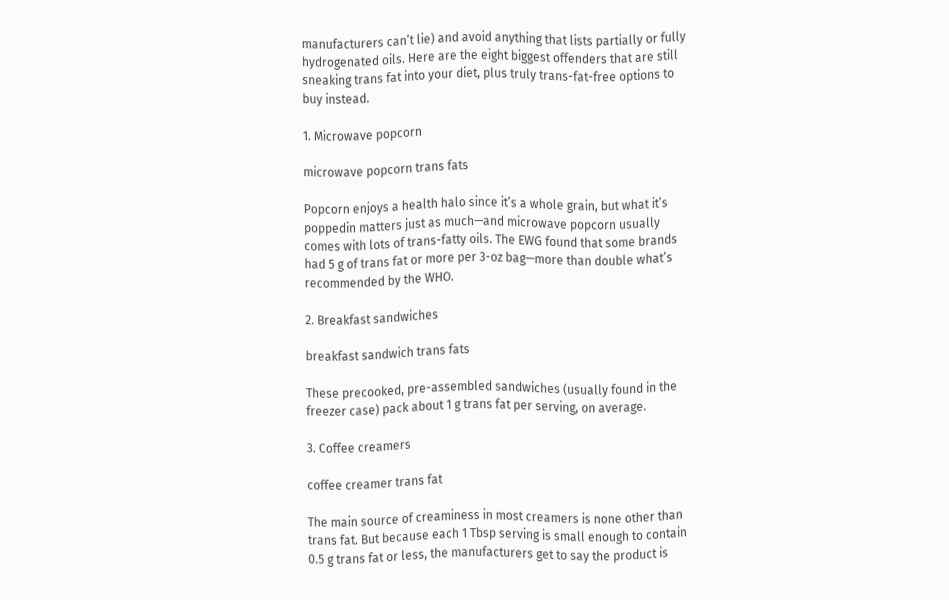manufacturers can’t lie) and avoid anything that lists partially or fully hydrogenated oils. Here are the eight biggest offenders that are still sneaking trans fat into your diet, plus truly trans-fat-free options to buy instead.

1. Microwave popcorn

microwave popcorn trans fats

Popcorn enjoys a health halo since it’s a whole grain, but what it’s poppedin matters just as much—and microwave popcorn usually comes with lots of trans-fatty oils. The EWG found that some brands had 5 g of trans fat or more per 3-oz bag—more than double what’s recommended by the WHO.

2. Breakfast sandwiches

breakfast sandwich trans fats

These precooked, pre-assembled sandwiches (usually found in the freezer case) pack about 1 g trans fat per serving, on average.

3. Coffee creamers

coffee creamer trans fat

The main source of creaminess in most creamers is none other than trans fat. But because each 1 Tbsp serving is small enough to contain 0.5 g trans fat or less, the manufacturers get to say the product is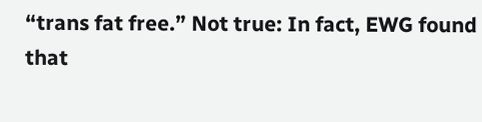“trans fat free.” Not true: In fact, EWG found that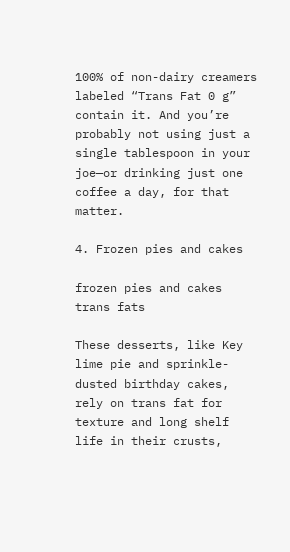100% of non-dairy creamers labeled “Trans Fat 0 g” contain it. And you’re probably not using just a single tablespoon in your joe—or drinking just one coffee a day, for that matter.

4. Frozen pies and cakes

frozen pies and cakes trans fats

These desserts, like Key lime pie and sprinkle-dusted birthday cakes, rely on trans fat for texture and long shelf life in their crusts,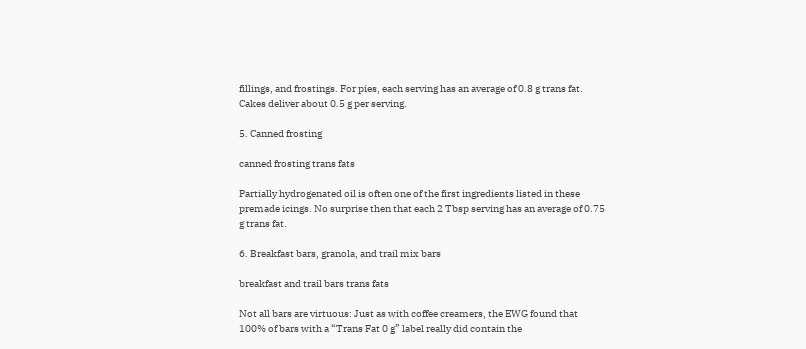fillings, and frostings. For pies, each serving has an average of 0.8 g trans fat. Cakes deliver about 0.5 g per serving.

5. Canned frosting

canned frosting trans fats

Partially hydrogenated oil is often one of the first ingredients listed in these premade icings. No surprise then that each 2 Tbsp serving has an average of 0.75 g trans fat.

6. Breakfast bars, granola, and trail mix bars

breakfast and trail bars trans fats

Not all bars are virtuous: Just as with coffee creamers, the EWG found that 100% of bars with a “Trans Fat 0 g” label really did contain the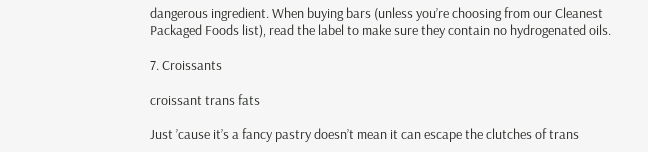dangerous ingredient. When buying bars (unless you’re choosing from our Cleanest Packaged Foods list), read the label to make sure they contain no hydrogenated oils.

7. Croissants

croissant trans fats

Just ’cause it’s a fancy pastry doesn’t mean it can escape the clutches of trans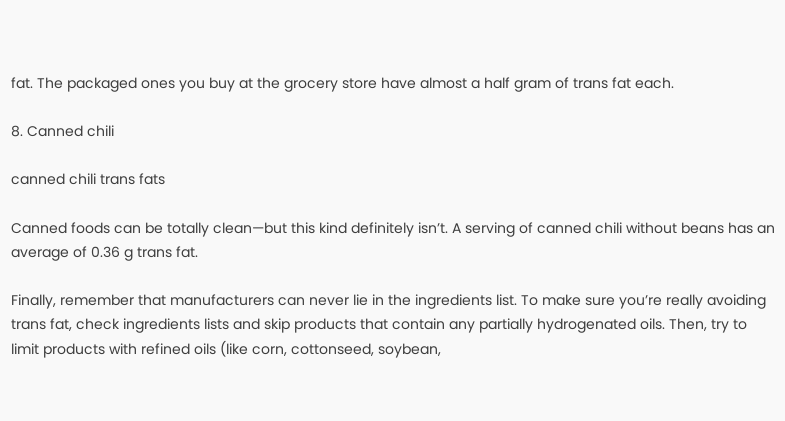fat. The packaged ones you buy at the grocery store have almost a half gram of trans fat each.

8. Canned chili

canned chili trans fats

Canned foods can be totally clean—but this kind definitely isn’t. A serving of canned chili without beans has an average of 0.36 g trans fat.

Finally, remember that manufacturers can never lie in the ingredients list. To make sure you’re really avoiding trans fat, check ingredients lists and skip products that contain any partially hydrogenated oils. Then, try to limit products with refined oils (like corn, cottonseed, soybean,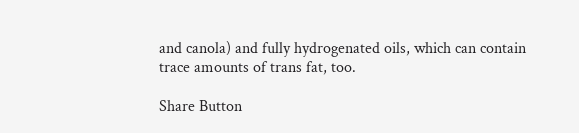and canola) and fully hydrogenated oils, which can contain trace amounts of trans fat, too.

Share Button